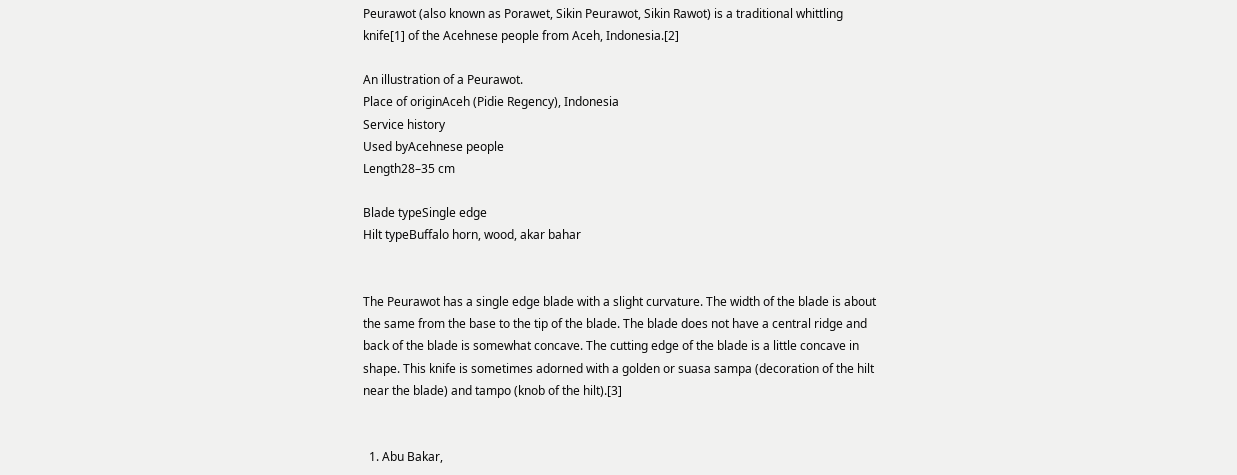Peurawot (also known as Porawet, Sikin Peurawot, Sikin Rawot) is a traditional whittling knife[1] of the Acehnese people from Aceh, Indonesia.[2]

An illustration of a Peurawot.
Place of originAceh (Pidie Regency), Indonesia
Service history
Used byAcehnese people
Length28–35 cm

Blade typeSingle edge
Hilt typeBuffalo horn, wood, akar bahar


The Peurawot has a single edge blade with a slight curvature. The width of the blade is about the same from the base to the tip of the blade. The blade does not have a central ridge and back of the blade is somewhat concave. The cutting edge of the blade is a little concave in shape. This knife is sometimes adorned with a golden or suasa sampa (decoration of the hilt near the blade) and tampo (knob of the hilt).[3]


  1. Abu Bakar,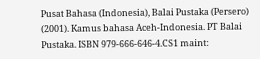Pusat Bahasa (Indonesia), Balai Pustaka (Persero) (2001). Kamus bahasa Aceh-Indonesia. PT Balai Pustaka. ISBN 979-666-646-4.CS1 maint: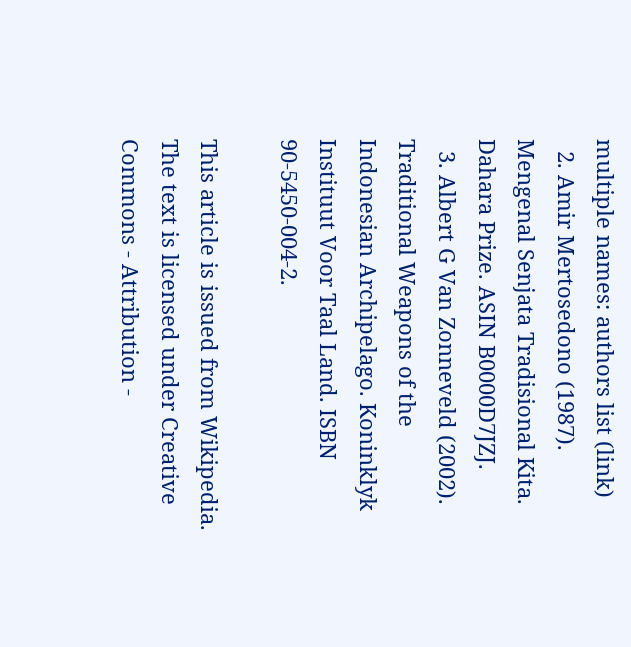multiple names: authors list (link)
  2. Amir Mertosedono (1987). Mengenal Senjata Tradisional Kita. Dahara Prize. ASIN B0000D7JZJ.
  3. Albert G Van Zonneveld (2002). Traditional Weapons of the Indonesian Archipelago. Koninklyk Instituut Voor Taal Land. ISBN 90-5450-004-2.

This article is issued from Wikipedia. The text is licensed under Creative Commons - Attribution -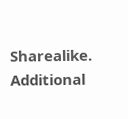Sharealike. Additional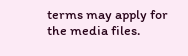terms may apply for the media files.